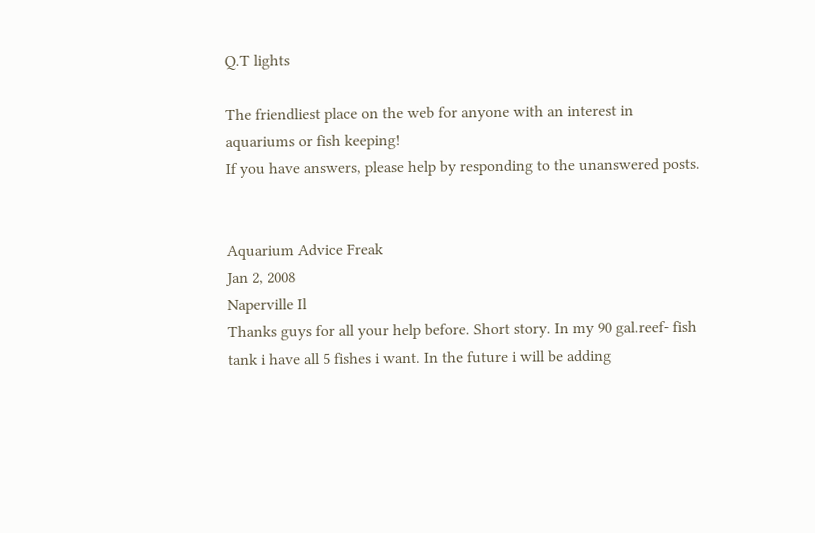Q.T lights

The friendliest place on the web for anyone with an interest in aquariums or fish keeping!
If you have answers, please help by responding to the unanswered posts.


Aquarium Advice Freak
Jan 2, 2008
Naperville Il
Thanks guys for all your help before. Short story. In my 90 gal.reef- fish tank i have all 5 fishes i want. In the future i will be adding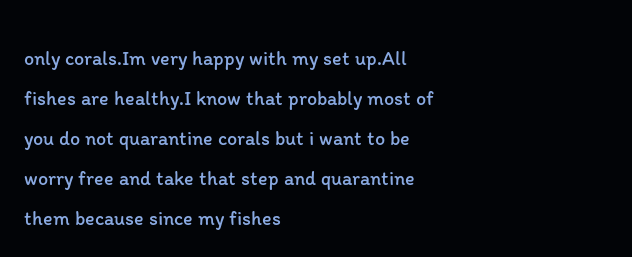only corals.Im very happy with my set up.All fishes are healthy.I know that probably most of you do not quarantine corals but i want to be worry free and take that step and quarantine them because since my fishes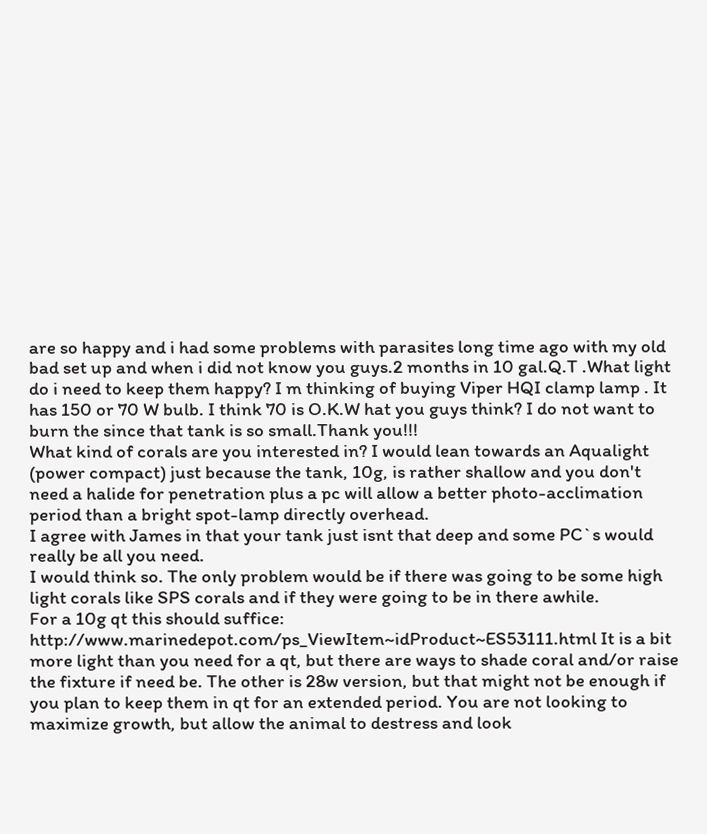are so happy and i had some problems with parasites long time ago with my old bad set up and when i did not know you guys.2 months in 10 gal.Q.T .What light do i need to keep them happy? I m thinking of buying Viper HQI clamp lamp . It has 150 or 70 W bulb. I think 70 is O.K.W hat you guys think? I do not want to burn the since that tank is so small.Thank you!!!
What kind of corals are you interested in? I would lean towards an Aqualight (power compact) just because the tank, 10g, is rather shallow and you don't need a halide for penetration plus a pc will allow a better photo-acclimation period than a bright spot-lamp directly overhead.
I agree with James in that your tank just isnt that deep and some PC`s would really be all you need.
I would think so. The only problem would be if there was going to be some high light corals like SPS corals and if they were going to be in there awhile.
For a 10g qt this should suffice: http://www.marinedepot.com/ps_ViewItem~idProduct~ES53111.html It is a bit more light than you need for a qt, but there are ways to shade coral and/or raise the fixture if need be. The other is 28w version, but that might not be enough if you plan to keep them in qt for an extended period. You are not looking to maximize growth, but allow the animal to destress and look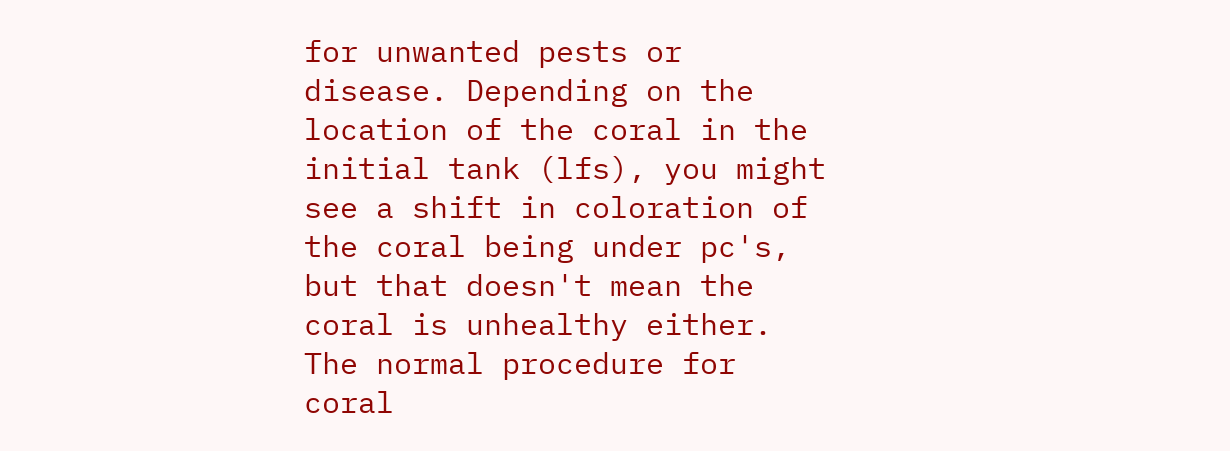for unwanted pests or disease. Depending on the location of the coral in the initial tank (lfs), you might see a shift in coloration of the coral being under pc's, but that doesn't mean the coral is unhealthy either. The normal procedure for coral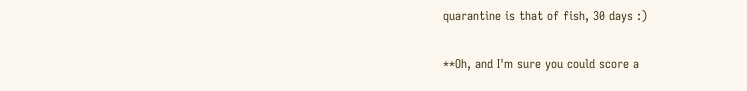quarantine is that of fish, 30 days :)

**Oh, and I'm sure you could score a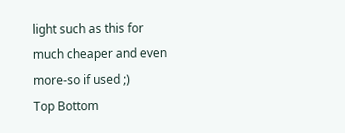light such as this for much cheaper and even more-so if used ;)
Top Bottom